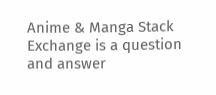Anime & Manga Stack Exchange is a question and answer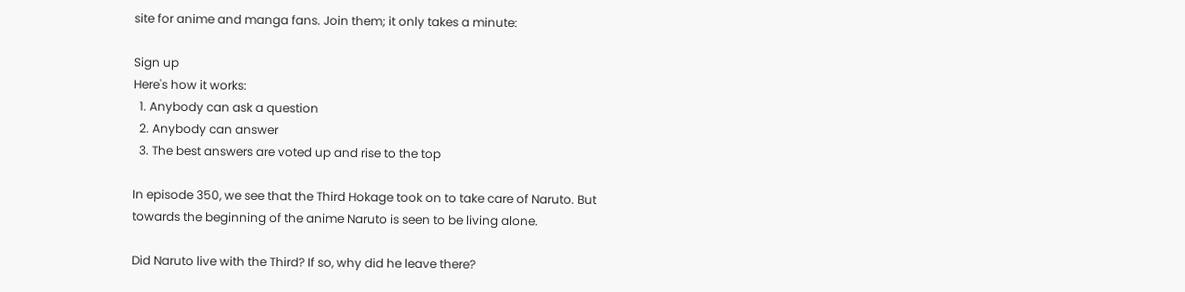site for anime and manga fans. Join them; it only takes a minute:

Sign up
Here's how it works:
  1. Anybody can ask a question
  2. Anybody can answer
  3. The best answers are voted up and rise to the top

In episode 350, we see that the Third Hokage took on to take care of Naruto. But towards the beginning of the anime Naruto is seen to be living alone.

Did Naruto live with the Third? If so, why did he leave there?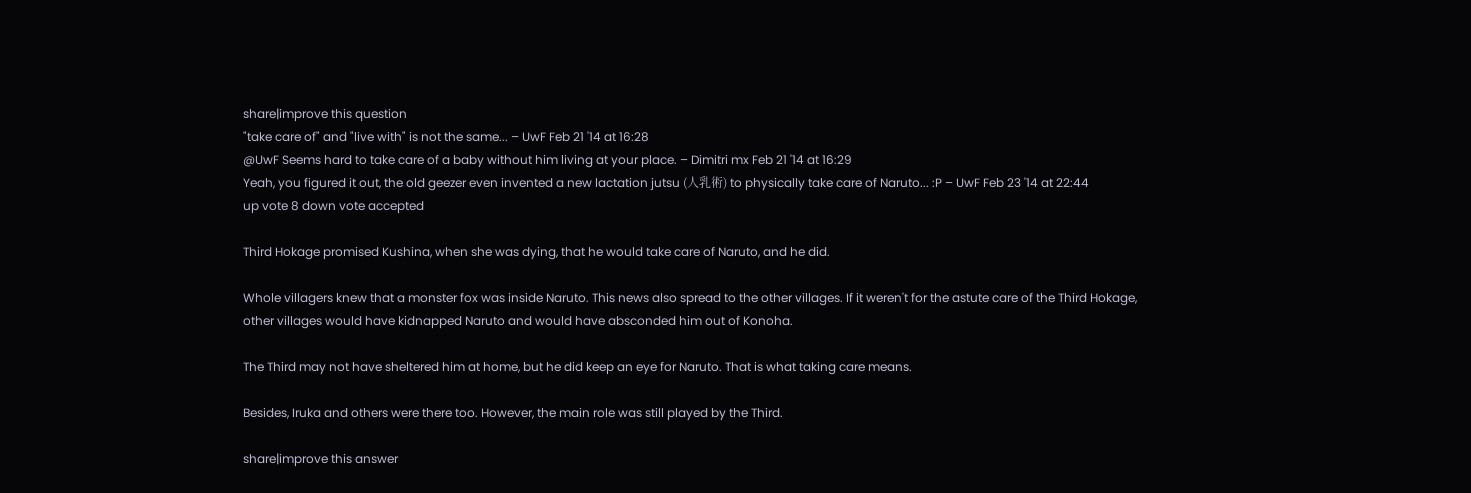share|improve this question
"take care of" and "live with" is not the same... – UwF Feb 21 '14 at 16:28
@UwF Seems hard to take care of a baby without him living at your place. – Dimitri mx Feb 21 '14 at 16:29
Yeah, you figured it out, the old geezer even invented a new lactation jutsu (人乳術) to physically take care of Naruto... :P – UwF Feb 23 '14 at 22:44
up vote 8 down vote accepted

Third Hokage promised Kushina, when she was dying, that he would take care of Naruto, and he did.

Whole villagers knew that a monster fox was inside Naruto. This news also spread to the other villages. If it weren't for the astute care of the Third Hokage, other villages would have kidnapped Naruto and would have absconded him out of Konoha.

The Third may not have sheltered him at home, but he did keep an eye for Naruto. That is what taking care means.

Besides, Iruka and others were there too. However, the main role was still played by the Third.

share|improve this answer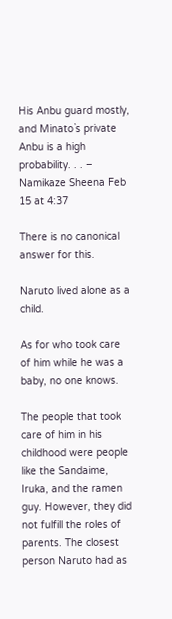His Anbu guard mostly, and Minato`s private Anbu is a high probability. . . – Namikaze Sheena Feb 15 at 4:37

There is no canonical answer for this.

Naruto lived alone as a child.

As for who took care of him while he was a baby, no one knows.

The people that took care of him in his childhood were people like the Sandaime, Iruka, and the ramen guy. However, they did not fulfill the roles of parents. The closest person Naruto had as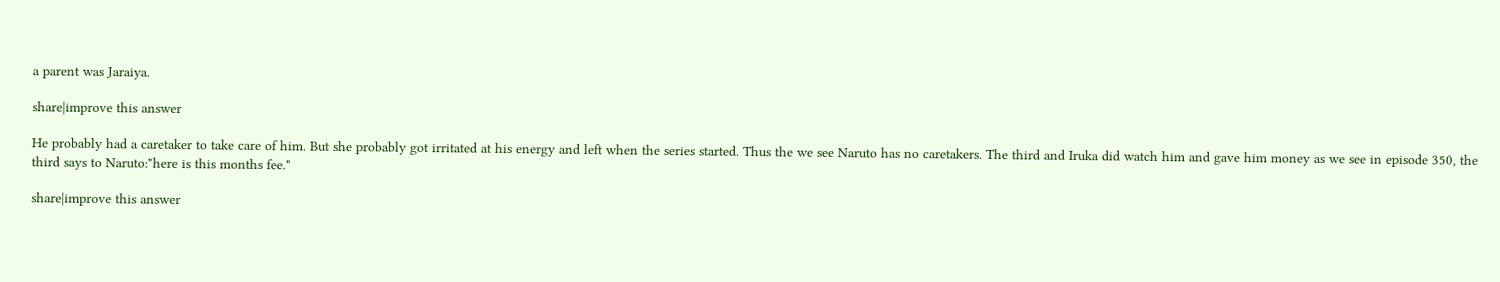a parent was Jaraiya.

share|improve this answer

He probably had a caretaker to take care of him. But she probably got irritated at his energy and left when the series started. Thus the we see Naruto has no caretakers. The third and Iruka did watch him and gave him money as we see in episode 350, the third says to Naruto:"here is this months fee."

share|improve this answer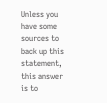Unless you have some sources to back up this statement, this answer is to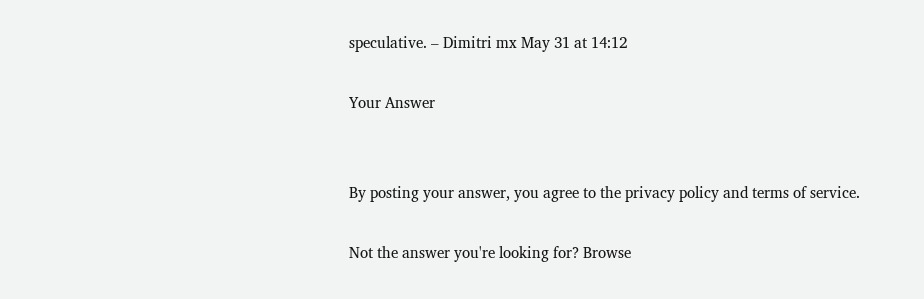speculative. – Dimitri mx May 31 at 14:12

Your Answer


By posting your answer, you agree to the privacy policy and terms of service.

Not the answer you're looking for? Browse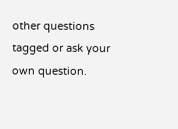other questions tagged or ask your own question.